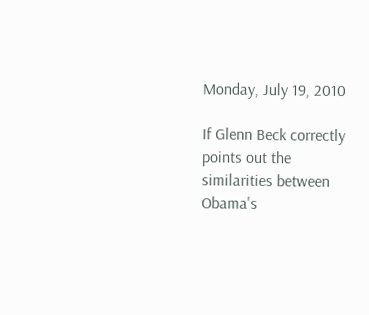Monday, July 19, 2010

If Glenn Beck correctly points out the similarities between Obama's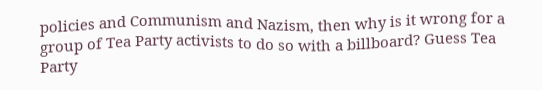policies and Communism and Nazism, then why is it wrong for a group of Tea Party activists to do so with a billboard? Guess Tea Party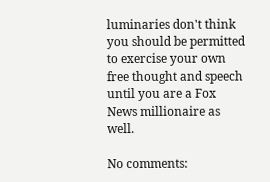luminaries don't think you should be permitted to exercise your own free thought and speech until you are a Fox News millionaire as well.

No comments: